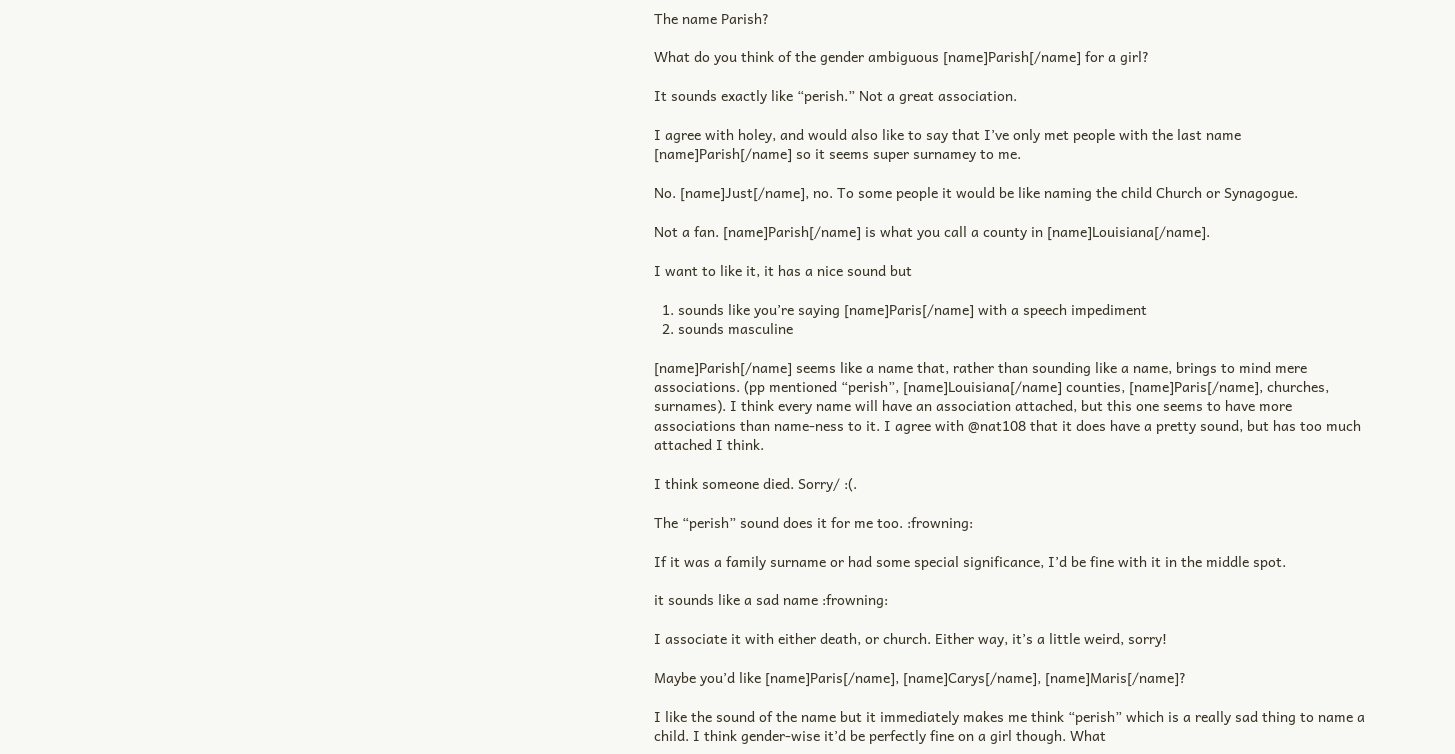The name Parish?

What do you think of the gender ambiguous [name]Parish[/name] for a girl?

It sounds exactly like “perish.” Not a great association.

I agree with holey, and would also like to say that I’ve only met people with the last name [name]Parish[/name] so it seems super surnamey to me.

No. [name]Just[/name], no. To some people it would be like naming the child Church or Synagogue.

Not a fan. [name]Parish[/name] is what you call a county in [name]Louisiana[/name].

I want to like it, it has a nice sound but

  1. sounds like you’re saying [name]Paris[/name] with a speech impediment
  2. sounds masculine

[name]Parish[/name] seems like a name that, rather than sounding like a name, brings to mind mere associations. (pp mentioned “perish”, [name]Louisiana[/name] counties, [name]Paris[/name], churches, surnames). I think every name will have an association attached, but this one seems to have more associations than name-ness to it. I agree with @nat108 that it does have a pretty sound, but has too much attached I think.

I think someone died. Sorry/ :(.

The “perish” sound does it for me too. :frowning:

If it was a family surname or had some special significance, I’d be fine with it in the middle spot.

it sounds like a sad name :frowning:

I associate it with either death, or church. Either way, it’s a little weird, sorry!

Maybe you’d like [name]Paris[/name], [name]Carys[/name], [name]Maris[/name]?

I like the sound of the name but it immediately makes me think “perish” which is a really sad thing to name a child. I think gender-wise it’d be perfectly fine on a girl though. What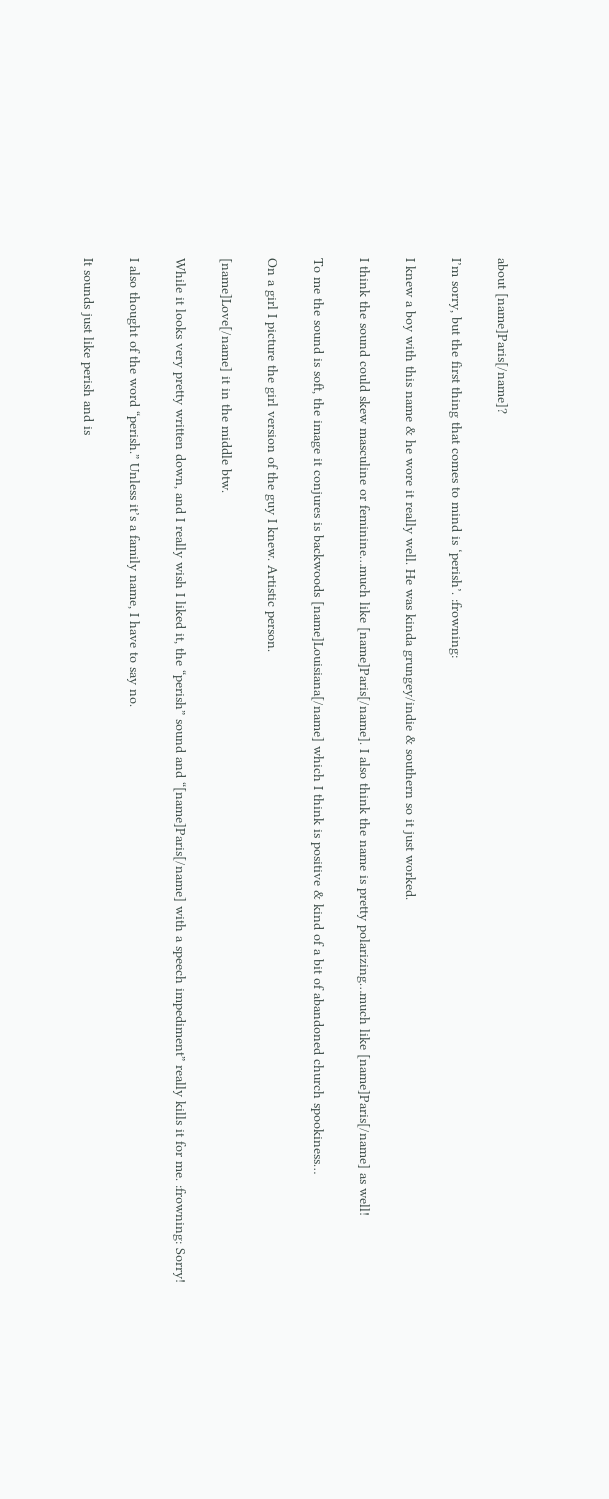about [name]Paris[/name]?

I’m sorry, but the first thing that comes to mind is ‘perish’. :frowning:

I knew a boy with this name & he wore it really well. He was kinda grungey/indie & southern so it just worked.

I think the sound could skew masculine or feminine…much like [name]Paris[/name]. I also think the name is pretty polarizing…much like [name]Paris[/name] as well!

To me the sound is soft, the image it conjures is backwoods [name]Louisiana[/name] which I think is positive & kind of a bit of abandoned church spookiness…

On a girl I picture the girl version of the guy I knew. Artistic person.

[name]Love[/name] it in the middle btw.

While it looks very pretty written down, and I really wish I liked it, the “perish” sound and “[name]Paris[/name] with a speech impediment” really kills it for me. :frowning: Sorry!

I also thought of the word “perish.” Unless it’s a family name, I have to say no.

It sounds just like perish and is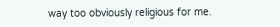way too obviously religious for me.